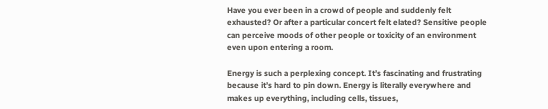Have you ever been in a crowd of people and suddenly felt exhausted? Or after a particular concert felt elated? Sensitive people can perceive moods of other people or toxicity of an environment even upon entering a room.

Energy is such a perplexing concept. It’s fascinating and frustrating because it’s hard to pin down. Energy is literally everywhere and makes up everything, including cells, tissues,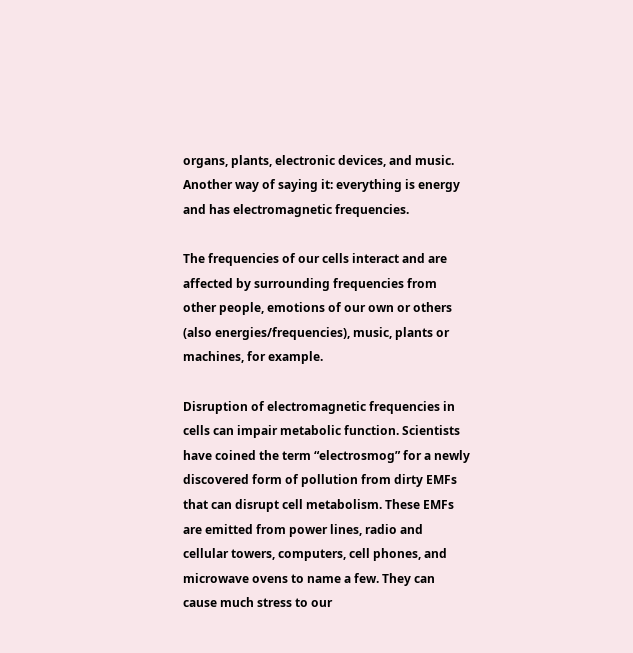organs, plants, electronic devices, and music. Another way of saying it: everything is energy and has electromagnetic frequencies.

The frequencies of our cells interact and are affected by surrounding frequencies from other people, emotions of our own or others (also energies/frequencies), music, plants or machines, for example.

Disruption of electromagnetic frequencies in cells can impair metabolic function. Scientists have coined the term “electrosmog” for a newly discovered form of pollution from dirty EMFs that can disrupt cell metabolism. These EMFs are emitted from power lines, radio and cellular towers, computers, cell phones, and microwave ovens to name a few. They can cause much stress to our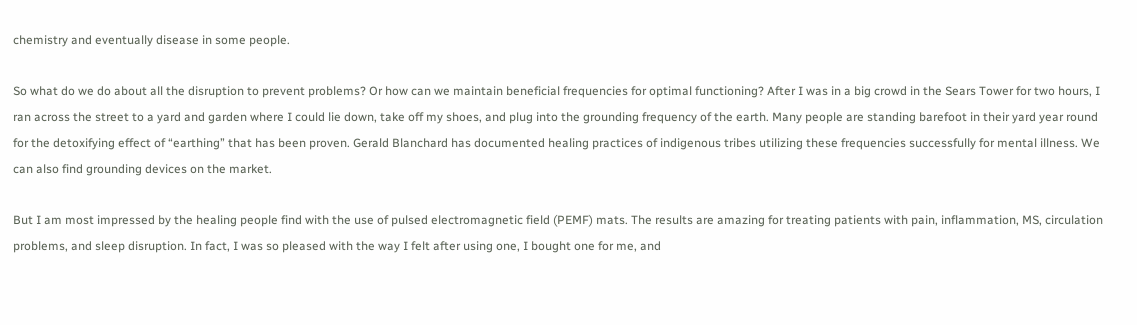chemistry and eventually disease in some people.

So what do we do about all the disruption to prevent problems? Or how can we maintain beneficial frequencies for optimal functioning? After I was in a big crowd in the Sears Tower for two hours, I ran across the street to a yard and garden where I could lie down, take off my shoes, and plug into the grounding frequency of the earth. Many people are standing barefoot in their yard year round for the detoxifying effect of “earthing” that has been proven. Gerald Blanchard has documented healing practices of indigenous tribes utilizing these frequencies successfully for mental illness. We can also find grounding devices on the market.

But I am most impressed by the healing people find with the use of pulsed electromagnetic field (PEMF) mats. The results are amazing for treating patients with pain, inflammation, MS, circulation problems, and sleep disruption. In fact, I was so pleased with the way I felt after using one, I bought one for me, and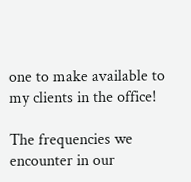one to make available to my clients in the office!

The frequencies we encounter in our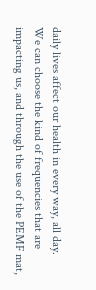daily lives affect our health in every way, all day. We can choose the kind of frequencies that are impacting us, and through the use of the PEMF mat,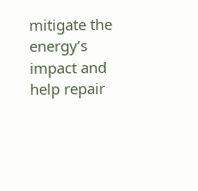mitigate the energy’s impact and help repair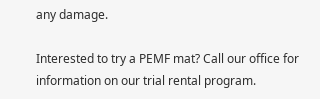any damage.

Interested to try a PEMF mat? Call our office for information on our trial rental program.